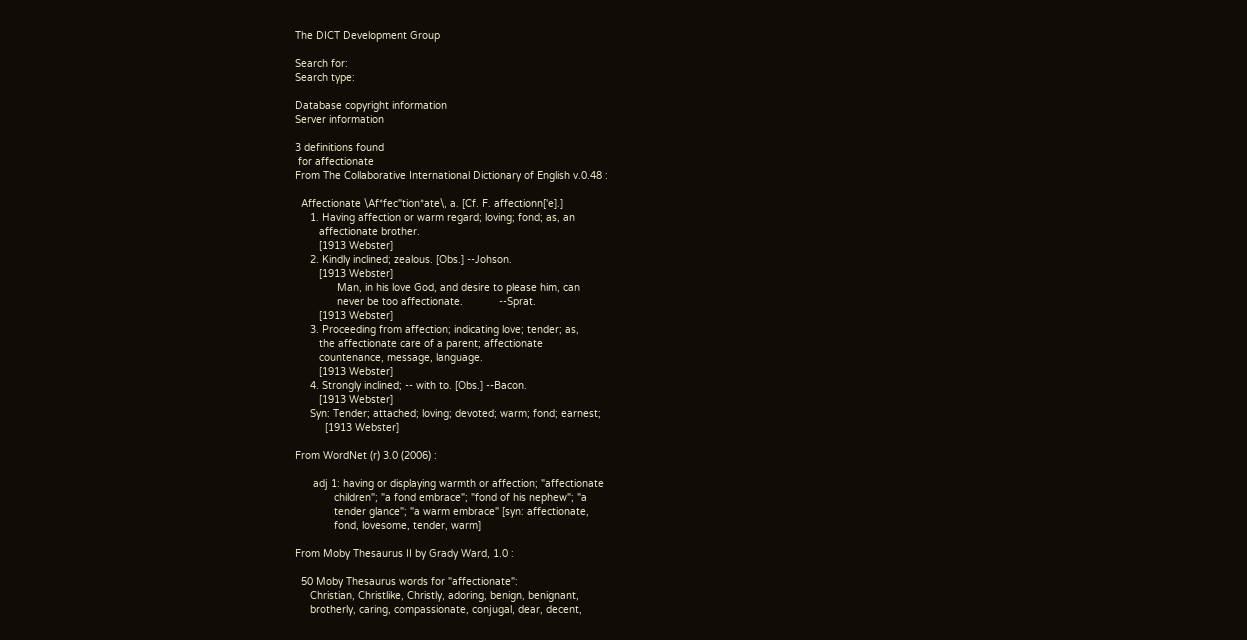The DICT Development Group

Search for:
Search type:

Database copyright information
Server information

3 definitions found
 for affectionate
From The Collaborative International Dictionary of English v.0.48 :

  Affectionate \Af*fec"tion*ate\, a. [Cf. F. affectionn['e].]
     1. Having affection or warm regard; loving; fond; as, an
        affectionate brother.
        [1913 Webster]
     2. Kindly inclined; zealous. [Obs.] --Johson.
        [1913 Webster]
              Man, in his love God, and desire to please him, can
              never be too affectionate.            --Sprat.
        [1913 Webster]
     3. Proceeding from affection; indicating love; tender; as,
        the affectionate care of a parent; affectionate
        countenance, message, language.
        [1913 Webster]
     4. Strongly inclined; -- with to. [Obs.] --Bacon.
        [1913 Webster]
     Syn: Tender; attached; loving; devoted; warm; fond; earnest;
          [1913 Webster]

From WordNet (r) 3.0 (2006) :

      adj 1: having or displaying warmth or affection; "affectionate
             children"; "a fond embrace"; "fond of his nephew"; "a
             tender glance"; "a warm embrace" [syn: affectionate,
             fond, lovesome, tender, warm]

From Moby Thesaurus II by Grady Ward, 1.0 :

  50 Moby Thesaurus words for "affectionate":
     Christian, Christlike, Christly, adoring, benign, benignant,
     brotherly, caring, compassionate, conjugal, dear, decent,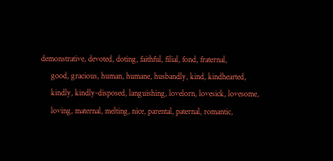demonstrative, devoted, doting, faithful, filial, fond, fraternal,
     good, gracious, human, humane, husbandly, kind, kindhearted,
     kindly, kindly-disposed, languishing, lovelorn, lovesick, lovesome,
     loving, maternal, melting, nice, parental, paternal, romantic,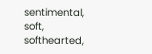sentimental, soft, softhearted,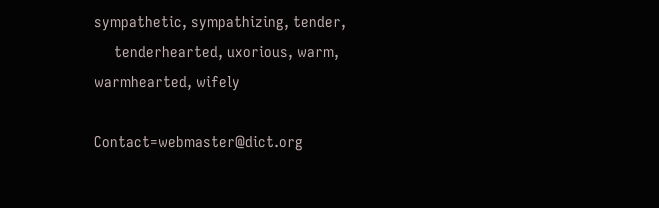sympathetic, sympathizing, tender,
     tenderhearted, uxorious, warm, warmhearted, wifely

Contact=webmaster@dict.org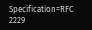Specification=RFC 2229